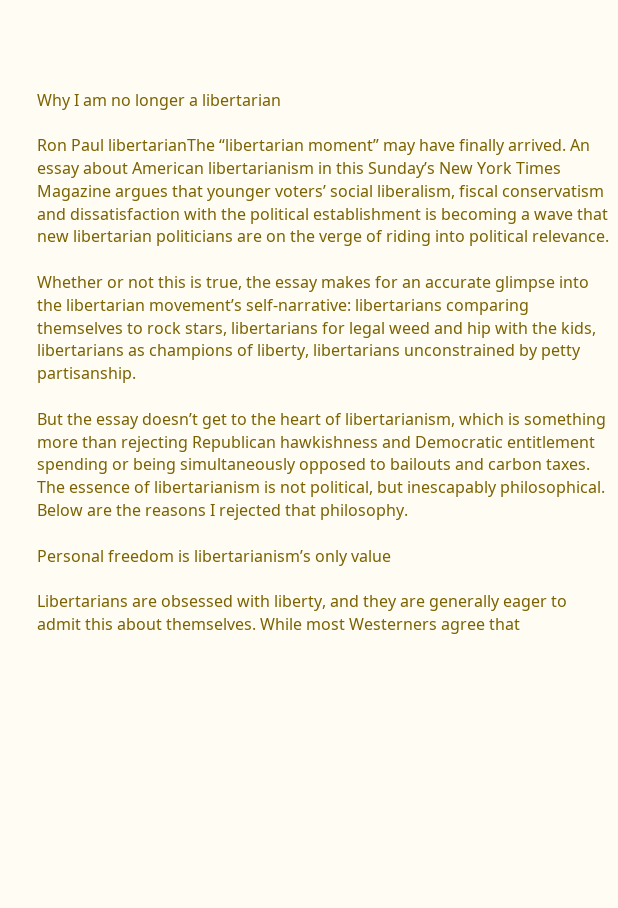Why I am no longer a libertarian

Ron Paul libertarianThe “libertarian moment” may have finally arrived. An essay about American libertarianism in this Sunday’s New York Times Magazine argues that younger voters’ social liberalism, fiscal conservatism and dissatisfaction with the political establishment is becoming a wave that new libertarian politicians are on the verge of riding into political relevance.

Whether or not this is true, the essay makes for an accurate glimpse into the libertarian movement’s self-narrative: libertarians comparing themselves to rock stars, libertarians for legal weed and hip with the kids, libertarians as champions of liberty, libertarians unconstrained by petty partisanship.

But the essay doesn’t get to the heart of libertarianism, which is something more than rejecting Republican hawkishness and Democratic entitlement spending or being simultaneously opposed to bailouts and carbon taxes. The essence of libertarianism is not political, but inescapably philosophical. Below are the reasons I rejected that philosophy.

Personal freedom is libertarianism’s only value

Libertarians are obsessed with liberty, and they are generally eager to admit this about themselves. While most Westerners agree that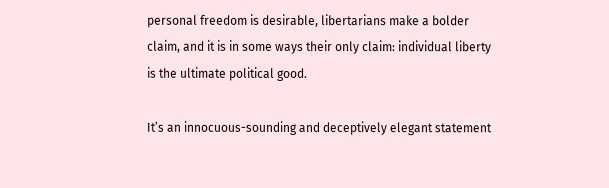personal freedom is desirable, libertarians make a bolder claim, and it is in some ways their only claim: individual liberty is the ultimate political good.

It’s an innocuous-sounding and deceptively elegant statement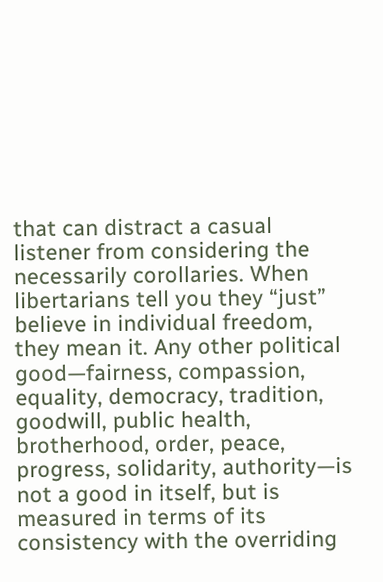that can distract a casual listener from considering the necessarily corollaries. When libertarians tell you they “just” believe in individual freedom, they mean it. Any other political good—fairness, compassion, equality, democracy, tradition, goodwill, public health, brotherhood, order, peace, progress, solidarity, authority—is not a good in itself, but is measured in terms of its consistency with the overriding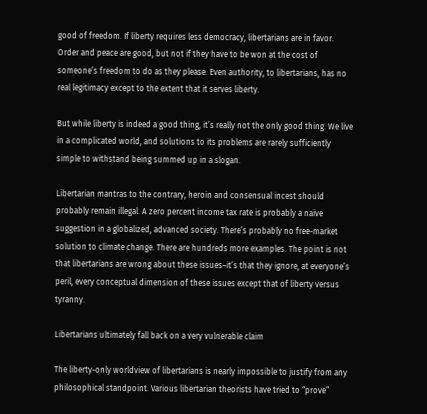good of freedom. If liberty requires less democracy, libertarians are in favor. Order and peace are good, but not if they have to be won at the cost of someone’s freedom to do as they please. Even authority, to libertarians, has no real legitimacy except to the extent that it serves liberty.

But while liberty is indeed a good thing, it’s really not the only good thing. We live in a complicated world, and solutions to its problems are rarely sufficiently simple to withstand being summed up in a slogan.

Libertarian mantras to the contrary, heroin and consensual incest should probably remain illegal. A zero percent income tax rate is probably a naïve suggestion in a globalized, advanced society. There’s probably no free-market solution to climate change. There are hundreds more examples. The point is not that libertarians are wrong about these issues–it’s that they ignore, at everyone’s peril, every conceptual dimension of these issues except that of liberty versus tyranny.

Libertarians ultimately fall back on a very vulnerable claim

The liberty-only worldview of libertarians is nearly impossible to justify from any philosophical standpoint. Various libertarian theorists have tried to “prove”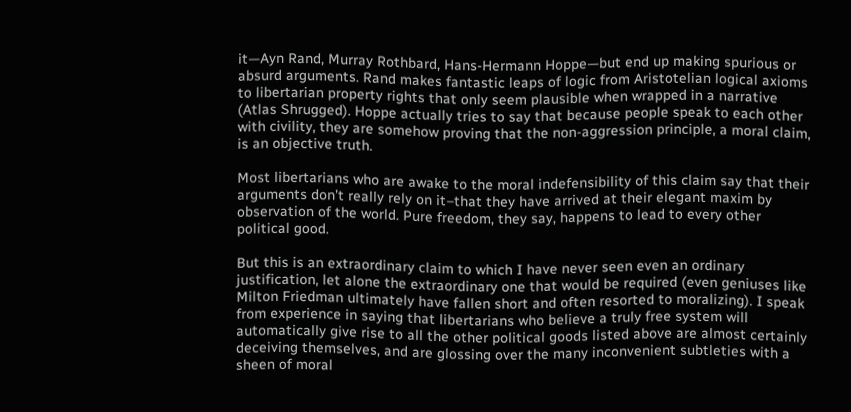it—Ayn Rand, Murray Rothbard, Hans-Hermann Hoppe—but end up making spurious or absurd arguments. Rand makes fantastic leaps of logic from Aristotelian logical axioms to libertarian property rights that only seem plausible when wrapped in a narrative (Atlas Shrugged). Hoppe actually tries to say that because people speak to each other with civility, they are somehow proving that the non-aggression principle, a moral claim, is an objective truth.

Most libertarians who are awake to the moral indefensibility of this claim say that their arguments don’t really rely on it–that they have arrived at their elegant maxim by observation of the world. Pure freedom, they say, happens to lead to every other political good.

But this is an extraordinary claim to which I have never seen even an ordinary justification, let alone the extraordinary one that would be required (even geniuses like Milton Friedman ultimately have fallen short and often resorted to moralizing). I speak from experience in saying that libertarians who believe a truly free system will automatically give rise to all the other political goods listed above are almost certainly deceiving themselves, and are glossing over the many inconvenient subtleties with a sheen of moral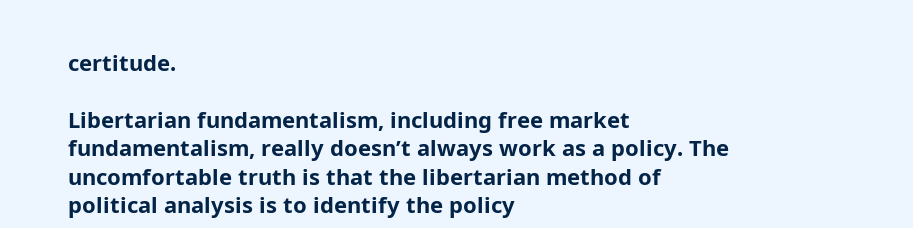certitude.

Libertarian fundamentalism, including free market fundamentalism, really doesn’t always work as a policy. The uncomfortable truth is that the libertarian method of political analysis is to identify the policy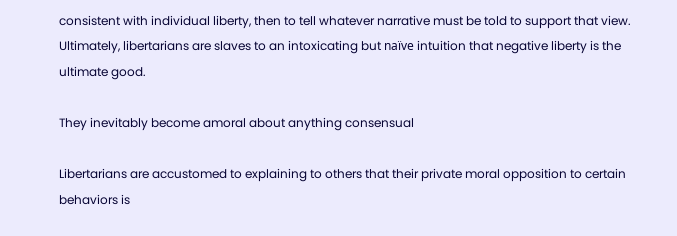consistent with individual liberty, then to tell whatever narrative must be told to support that view. Ultimately, libertarians are slaves to an intoxicating but naïve intuition that negative liberty is the ultimate good.

They inevitably become amoral about anything consensual

Libertarians are accustomed to explaining to others that their private moral opposition to certain behaviors is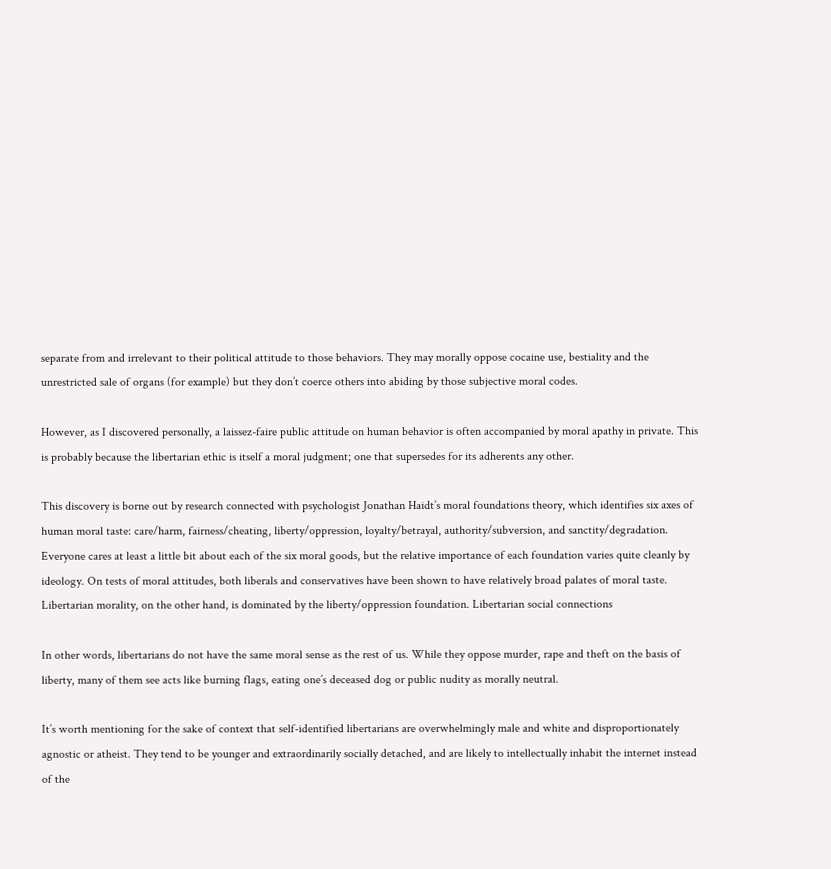separate from and irrelevant to their political attitude to those behaviors. They may morally oppose cocaine use, bestiality and the unrestricted sale of organs (for example) but they don’t coerce others into abiding by those subjective moral codes.

However, as I discovered personally, a laissez-faire public attitude on human behavior is often accompanied by moral apathy in private. This is probably because the libertarian ethic is itself a moral judgment; one that supersedes for its adherents any other.

This discovery is borne out by research connected with psychologist Jonathan Haidt’s moral foundations theory, which identifies six axes of human moral taste: care/harm, fairness/cheating, liberty/oppression, loyalty/betrayal, authority/subversion, and sanctity/degradation. Everyone cares at least a little bit about each of the six moral goods, but the relative importance of each foundation varies quite cleanly by ideology. On tests of moral attitudes, both liberals and conservatives have been shown to have relatively broad palates of moral taste. Libertarian morality, on the other hand, is dominated by the liberty/oppression foundation. Libertarian social connections

In other words, libertarians do not have the same moral sense as the rest of us. While they oppose murder, rape and theft on the basis of liberty, many of them see acts like burning flags, eating one’s deceased dog or public nudity as morally neutral.

It’s worth mentioning for the sake of context that self-identified libertarians are overwhelmingly male and white and disproportionately agnostic or atheist. They tend to be younger and extraordinarily socially detached, and are likely to intellectually inhabit the internet instead of the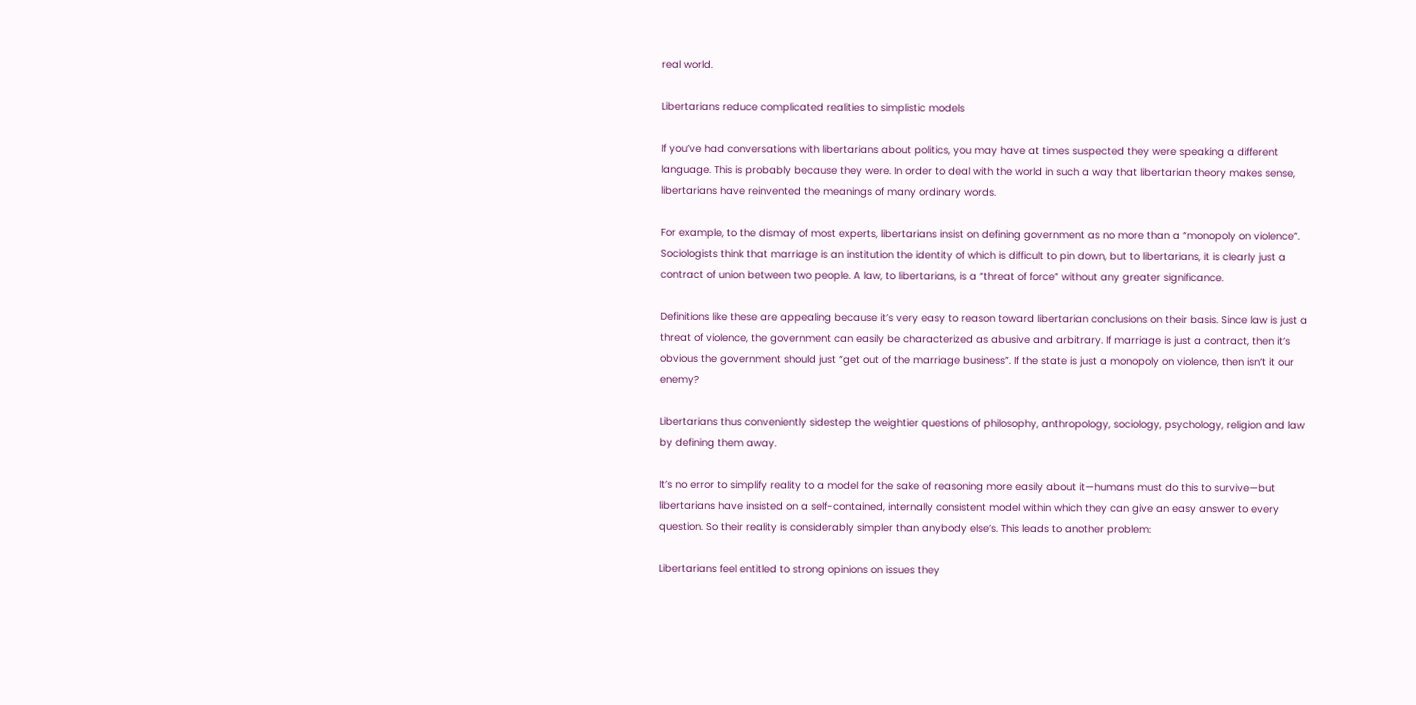real world.

Libertarians reduce complicated realities to simplistic models

If you’ve had conversations with libertarians about politics, you may have at times suspected they were speaking a different language. This is probably because they were. In order to deal with the world in such a way that libertarian theory makes sense, libertarians have reinvented the meanings of many ordinary words.

For example, to the dismay of most experts, libertarians insist on defining government as no more than a “monopoly on violence”. Sociologists think that marriage is an institution the identity of which is difficult to pin down, but to libertarians, it is clearly just a contract of union between two people. A law, to libertarians, is a “threat of force” without any greater significance.

Definitions like these are appealing because it’s very easy to reason toward libertarian conclusions on their basis. Since law is just a threat of violence, the government can easily be characterized as abusive and arbitrary. If marriage is just a contract, then it’s obvious the government should just “get out of the marriage business”. If the state is just a monopoly on violence, then isn’t it our enemy?

Libertarians thus conveniently sidestep the weightier questions of philosophy, anthropology, sociology, psychology, religion and law by defining them away.

It’s no error to simplify reality to a model for the sake of reasoning more easily about it—humans must do this to survive—but libertarians have insisted on a self-contained, internally consistent model within which they can give an easy answer to every question. So their reality is considerably simpler than anybody else’s. This leads to another problem:

Libertarians feel entitled to strong opinions on issues they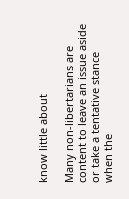know little about

Many non-libertarians are content to leave an issue aside or take a tentative stance when the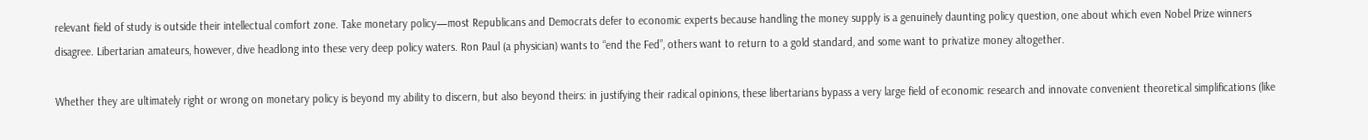relevant field of study is outside their intellectual comfort zone. Take monetary policy—most Republicans and Democrats defer to economic experts because handling the money supply is a genuinely daunting policy question, one about which even Nobel Prize winners disagree. Libertarian amateurs, however, dive headlong into these very deep policy waters. Ron Paul (a physician) wants to “end the Fed”, others want to return to a gold standard, and some want to privatize money altogether.

Whether they are ultimately right or wrong on monetary policy is beyond my ability to discern, but also beyond theirs: in justifying their radical opinions, these libertarians bypass a very large field of economic research and innovate convenient theoretical simplifications (like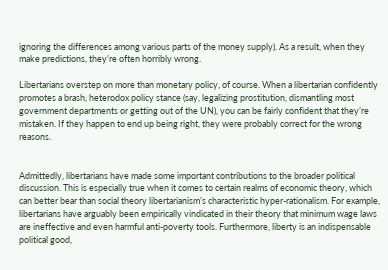ignoring the differences among various parts of the money supply). As a result, when they make predictions, they’re often horribly wrong.

Libertarians overstep on more than monetary policy, of course. When a libertarian confidently promotes a brash, heterodox policy stance (say, legalizing prostitution, dismantling most government departments or getting out of the UN), you can be fairly confident that they’re mistaken. If they happen to end up being right, they were probably correct for the wrong reasons.


Admittedly, libertarians have made some important contributions to the broader political discussion. This is especially true when it comes to certain realms of economic theory, which can better bear than social theory libertarianism’s characteristic hyper-rationalism. For example, libertarians have arguably been empirically vindicated in their theory that minimum wage laws are ineffective and even harmful anti-poverty tools. Furthermore, liberty is an indispensable political good,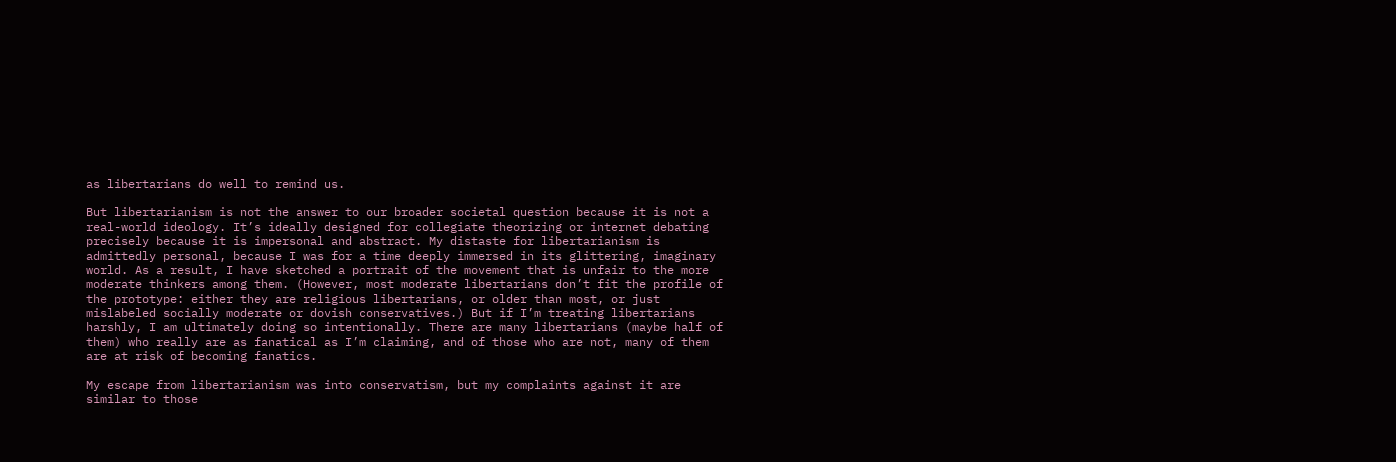as libertarians do well to remind us.

But libertarianism is not the answer to our broader societal question because it is not a real-world ideology. It’s ideally designed for collegiate theorizing or internet debating precisely because it is impersonal and abstract. My distaste for libertarianism is admittedly personal, because I was for a time deeply immersed in its glittering, imaginary world. As a result, I have sketched a portrait of the movement that is unfair to the more moderate thinkers among them. (However, most moderate libertarians don’t fit the profile of the prototype: either they are religious libertarians, or older than most, or just mislabeled socially moderate or dovish conservatives.) But if I’m treating libertarians harshly, I am ultimately doing so intentionally. There are many libertarians (maybe half of them) who really are as fanatical as I’m claiming, and of those who are not, many of them are at risk of becoming fanatics.

My escape from libertarianism was into conservatism, but my complaints against it are similar to those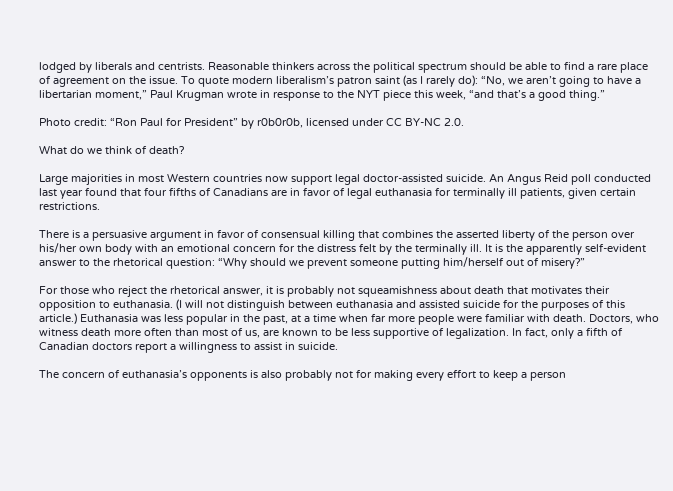lodged by liberals and centrists. Reasonable thinkers across the political spectrum should be able to find a rare place of agreement on the issue. To quote modern liberalism’s patron saint (as I rarely do): “No, we aren’t going to have a libertarian moment,” Paul Krugman wrote in response to the NYT piece this week, “and that’s a good thing.”

Photo credit: “Ron Paul for President” by r0b0r0b, licensed under CC BY-NC 2.0.

What do we think of death?

Large majorities in most Western countries now support legal doctor-assisted suicide. An Angus Reid poll conducted last year found that four fifths of Canadians are in favor of legal euthanasia for terminally ill patients, given certain restrictions.

There is a persuasive argument in favor of consensual killing that combines the asserted liberty of the person over his/her own body with an emotional concern for the distress felt by the terminally ill. It is the apparently self-evident answer to the rhetorical question: “Why should we prevent someone putting him/herself out of misery?”

For those who reject the rhetorical answer, it is probably not squeamishness about death that motivates their opposition to euthanasia. (I will not distinguish between euthanasia and assisted suicide for the purposes of this article.) Euthanasia was less popular in the past, at a time when far more people were familiar with death. Doctors, who witness death more often than most of us, are known to be less supportive of legalization. In fact, only a fifth of Canadian doctors report a willingness to assist in suicide.

The concern of euthanasia’s opponents is also probably not for making every effort to keep a person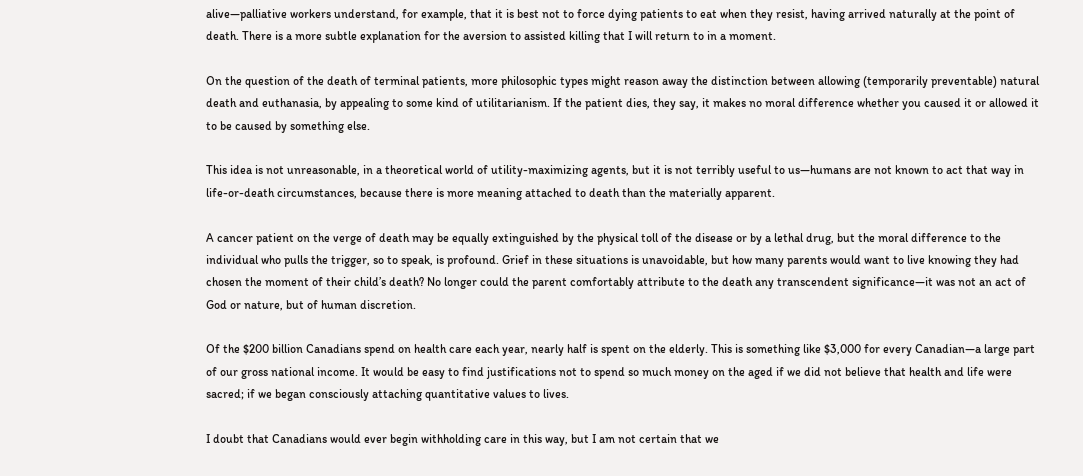alive—palliative workers understand, for example, that it is best not to force dying patients to eat when they resist, having arrived naturally at the point of death. There is a more subtle explanation for the aversion to assisted killing that I will return to in a moment.

On the question of the death of terminal patients, more philosophic types might reason away the distinction between allowing (temporarily preventable) natural death and euthanasia, by appealing to some kind of utilitarianism. If the patient dies, they say, it makes no moral difference whether you caused it or allowed it to be caused by something else.

This idea is not unreasonable, in a theoretical world of utility-maximizing agents, but it is not terribly useful to us—humans are not known to act that way in life-or-death circumstances, because there is more meaning attached to death than the materially apparent.

A cancer patient on the verge of death may be equally extinguished by the physical toll of the disease or by a lethal drug, but the moral difference to the individual who pulls the trigger, so to speak, is profound. Grief in these situations is unavoidable, but how many parents would want to live knowing they had chosen the moment of their child’s death? No longer could the parent comfortably attribute to the death any transcendent significance—it was not an act of God or nature, but of human discretion.

Of the $200 billion Canadians spend on health care each year, nearly half is spent on the elderly. This is something like $3,000 for every Canadian—a large part of our gross national income. It would be easy to find justifications not to spend so much money on the aged if we did not believe that health and life were sacred; if we began consciously attaching quantitative values to lives.

I doubt that Canadians would ever begin withholding care in this way, but I am not certain that we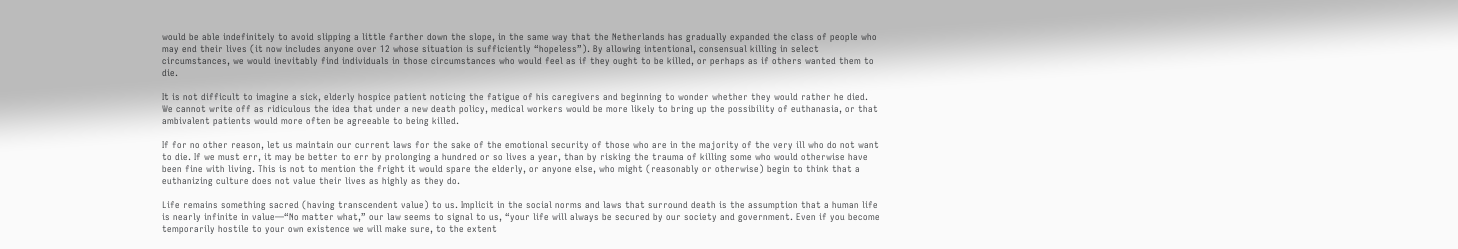would be able indefinitely to avoid slipping a little farther down the slope, in the same way that the Netherlands has gradually expanded the class of people who may end their lives (it now includes anyone over 12 whose situation is sufficiently “hopeless”). By allowing intentional, consensual killing in select circumstances, we would inevitably find individuals in those circumstances who would feel as if they ought to be killed, or perhaps as if others wanted them to die.

It is not difficult to imagine a sick, elderly hospice patient noticing the fatigue of his caregivers and beginning to wonder whether they would rather he died. We cannot write off as ridiculous the idea that under a new death policy, medical workers would be more likely to bring up the possibility of euthanasia, or that ambivalent patients would more often be agreeable to being killed.

If for no other reason, let us maintain our current laws for the sake of the emotional security of those who are in the majority of the very ill who do not want to die. If we must err, it may be better to err by prolonging a hundred or so lives a year, than by risking the trauma of killing some who would otherwise have been fine with living. This is not to mention the fright it would spare the elderly, or anyone else, who might (reasonably or otherwise) begin to think that a euthanizing culture does not value their lives as highly as they do.

Life remains something sacred (having transcendent value) to us. Implicit in the social norms and laws that surround death is the assumption that a human life is nearly infinite in value—“No matter what,” our law seems to signal to us, “your life will always be secured by our society and government. Even if you become temporarily hostile to your own existence we will make sure, to the extent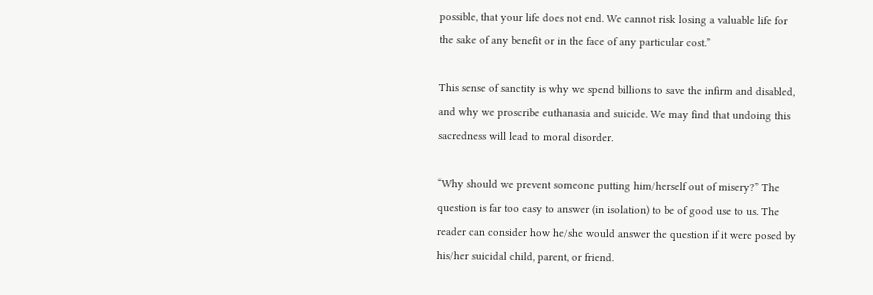possible, that your life does not end. We cannot risk losing a valuable life for the sake of any benefit or in the face of any particular cost.”

This sense of sanctity is why we spend billions to save the infirm and disabled, and why we proscribe euthanasia and suicide. We may find that undoing this sacredness will lead to moral disorder.

“Why should we prevent someone putting him/herself out of misery?” The question is far too easy to answer (in isolation) to be of good use to us. The reader can consider how he/she would answer the question if it were posed by his/her suicidal child, parent, or friend.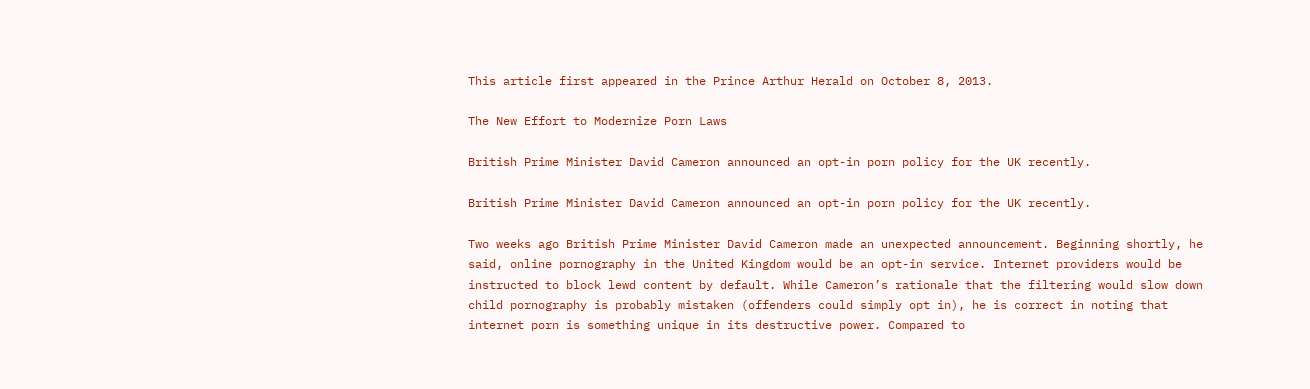This article first appeared in the Prince Arthur Herald on October 8, 2013.

The New Effort to Modernize Porn Laws

British Prime Minister David Cameron announced an opt-in porn policy for the UK recently.

British Prime Minister David Cameron announced an opt-in porn policy for the UK recently.

Two weeks ago British Prime Minister David Cameron made an unexpected announcement. Beginning shortly, he said, online pornography in the United Kingdom would be an opt-in service. Internet providers would be instructed to block lewd content by default. While Cameron’s rationale that the filtering would slow down child pornography is probably mistaken (offenders could simply opt in), he is correct in noting that internet porn is something unique in its destructive power. Compared to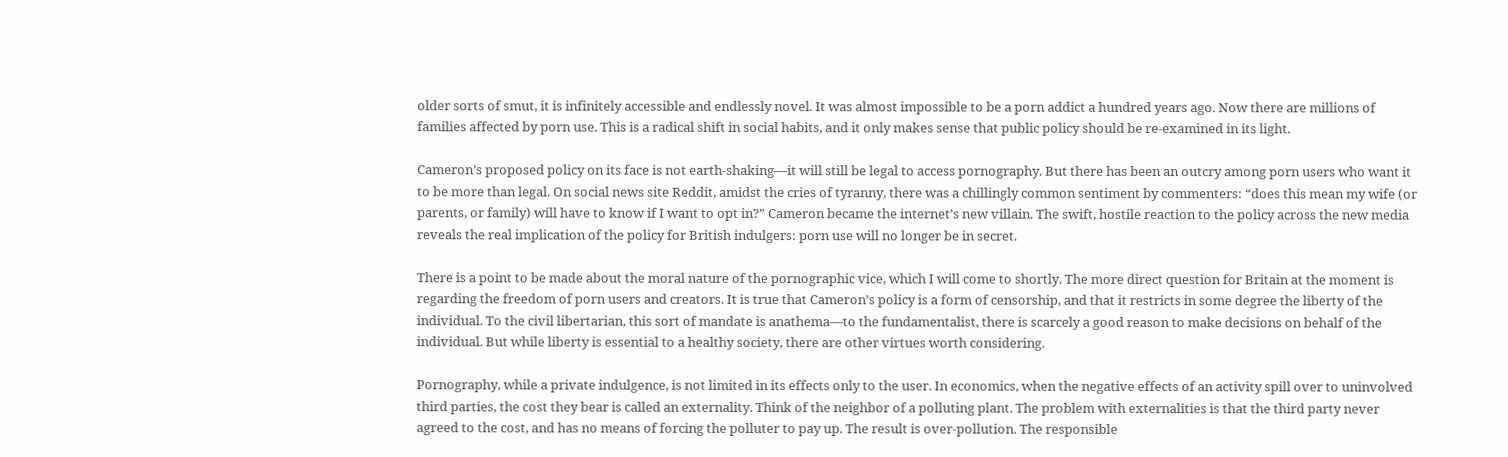older sorts of smut, it is infinitely accessible and endlessly novel. It was almost impossible to be a porn addict a hundred years ago. Now there are millions of families affected by porn use. This is a radical shift in social habits, and it only makes sense that public policy should be re-examined in its light.

Cameron’s proposed policy on its face is not earth-shaking—it will still be legal to access pornography. But there has been an outcry among porn users who want it to be more than legal. On social news site Reddit, amidst the cries of tyranny, there was a chillingly common sentiment by commenters: “does this mean my wife (or parents, or family) will have to know if I want to opt in?” Cameron became the internet’s new villain. The swift, hostile reaction to the policy across the new media reveals the real implication of the policy for British indulgers: porn use will no longer be in secret.

There is a point to be made about the moral nature of the pornographic vice, which I will come to shortly. The more direct question for Britain at the moment is regarding the freedom of porn users and creators. It is true that Cameron’s policy is a form of censorship, and that it restricts in some degree the liberty of the individual. To the civil libertarian, this sort of mandate is anathema—to the fundamentalist, there is scarcely a good reason to make decisions on behalf of the individual. But while liberty is essential to a healthy society, there are other virtues worth considering.

Pornography, while a private indulgence, is not limited in its effects only to the user. In economics, when the negative effects of an activity spill over to uninvolved third parties, the cost they bear is called an externality. Think of the neighbor of a polluting plant. The problem with externalities is that the third party never agreed to the cost, and has no means of forcing the polluter to pay up. The result is over-pollution. The responsible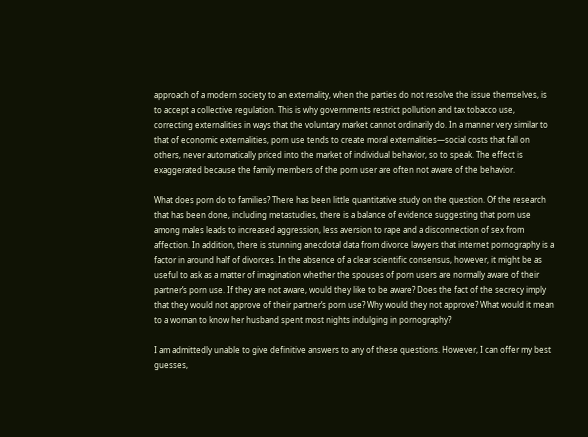approach of a modern society to an externality, when the parties do not resolve the issue themselves, is to accept a collective regulation. This is why governments restrict pollution and tax tobacco use, correcting externalities in ways that the voluntary market cannot ordinarily do. In a manner very similar to that of economic externalities, porn use tends to create moral externalities—social costs that fall on others, never automatically priced into the market of individual behavior, so to speak. The effect is exaggerated because the family members of the porn user are often not aware of the behavior.

What does porn do to families? There has been little quantitative study on the question. Of the research that has been done, including metastudies, there is a balance of evidence suggesting that porn use among males leads to increased aggression, less aversion to rape and a disconnection of sex from affection. In addition, there is stunning anecdotal data from divorce lawyers that internet pornography is a factor in around half of divorces. In the absence of a clear scientific consensus, however, it might be as useful to ask as a matter of imagination whether the spouses of porn users are normally aware of their partner’s porn use. If they are not aware, would they like to be aware? Does the fact of the secrecy imply that they would not approve of their partner’s porn use? Why would they not approve? What would it mean to a woman to know her husband spent most nights indulging in pornography?

I am admittedly unable to give definitive answers to any of these questions. However, I can offer my best guesses,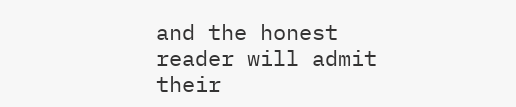and the honest reader will admit their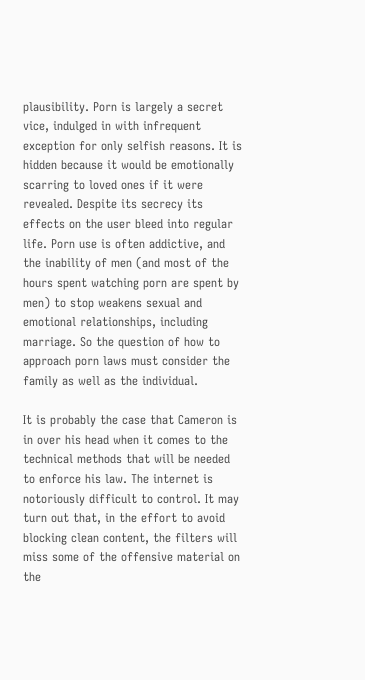plausibility. Porn is largely a secret vice, indulged in with infrequent exception for only selfish reasons. It is hidden because it would be emotionally scarring to loved ones if it were revealed. Despite its secrecy its effects on the user bleed into regular life. Porn use is often addictive, and the inability of men (and most of the hours spent watching porn are spent by men) to stop weakens sexual and emotional relationships, including marriage. So the question of how to approach porn laws must consider the family as well as the individual.

It is probably the case that Cameron is in over his head when it comes to the technical methods that will be needed to enforce his law. The internet is notoriously difficult to control. It may turn out that, in the effort to avoid blocking clean content, the filters will miss some of the offensive material on the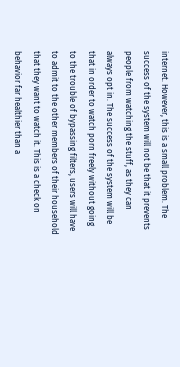internet. However, this is a small problem. The success of the system will not be that it prevents people from watching the stuff, as they can always opt in. The success of the system will be that in order to watch porn freely without going to the trouble of bypassing filters, users will have to admit to the other members of their household that they want to watch it. This is a check on behavior far healthier than a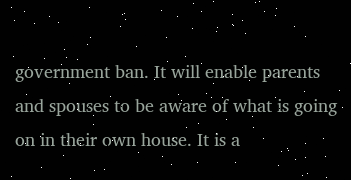government ban. It will enable parents and spouses to be aware of what is going on in their own house. It is a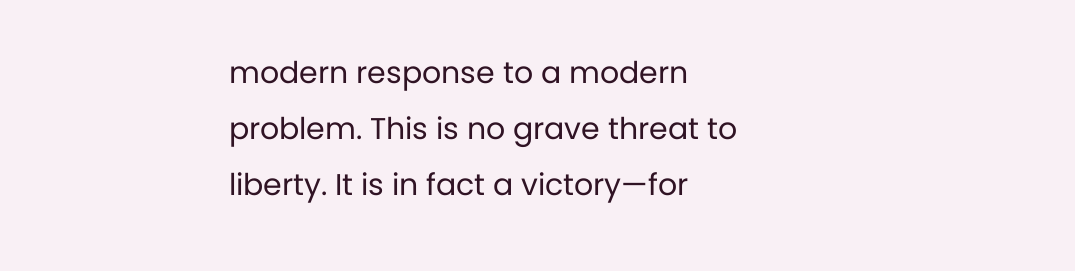modern response to a modern problem. This is no grave threat to liberty. It is in fact a victory—for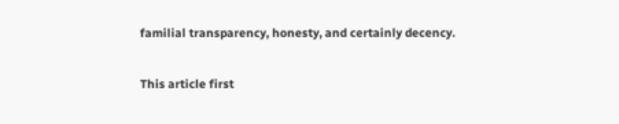familial transparency, honesty, and certainly decency.

This article first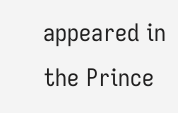appeared in the Prince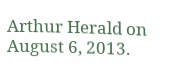Arthur Herald on August 6, 2013.